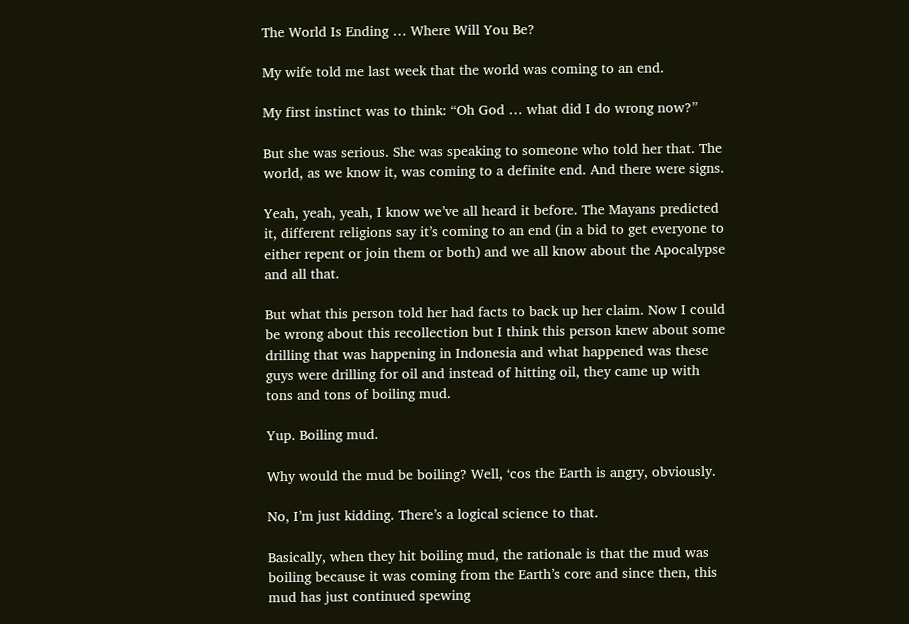The World Is Ending … Where Will You Be?

My wife told me last week that the world was coming to an end.

My first instinct was to think: “Oh God … what did I do wrong now?”

But she was serious. She was speaking to someone who told her that. The world, as we know it, was coming to a definite end. And there were signs.

Yeah, yeah, yeah, I know we’ve all heard it before. The Mayans predicted it, different religions say it’s coming to an end (in a bid to get everyone to either repent or join them or both) and we all know about the Apocalypse and all that.

But what this person told her had facts to back up her claim. Now I could be wrong about this recollection but I think this person knew about some drilling that was happening in Indonesia and what happened was these guys were drilling for oil and instead of hitting oil, they came up with tons and tons of boiling mud.

Yup. Boiling mud.

Why would the mud be boiling? Well, ‘cos the Earth is angry, obviously.

No, I’m just kidding. There’s a logical science to that.

Basically, when they hit boiling mud, the rationale is that the mud was boiling because it was coming from the Earth’s core and since then, this mud has just continued spewing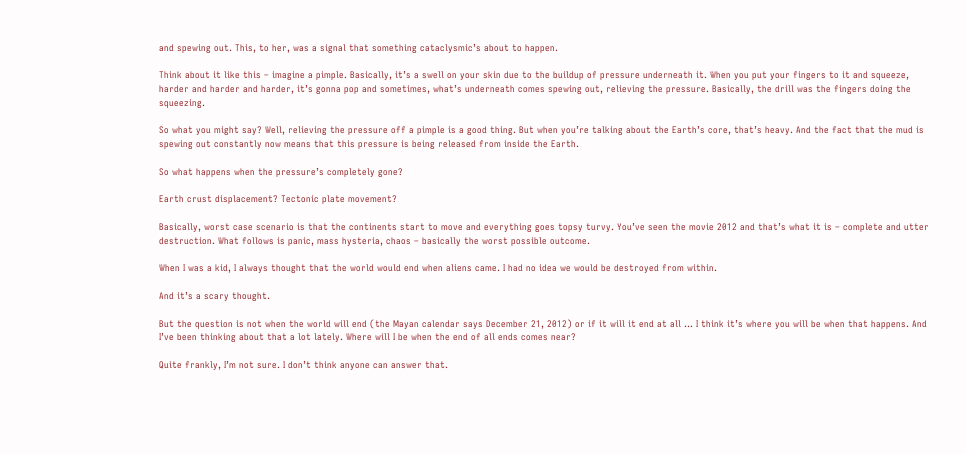and spewing out. This, to her, was a signal that something cataclysmic’s about to happen.

Think about it like this – imagine a pimple. Basically, it’s a swell on your skin due to the buildup of pressure underneath it. When you put your fingers to it and squeeze, harder and harder and harder, it’s gonna pop and sometimes, what’s underneath comes spewing out, relieving the pressure. Basically, the drill was the fingers doing the squeezing.

So what you might say? Well, relieving the pressure off a pimple is a good thing. But when you’re talking about the Earth’s core, that’s heavy. And the fact that the mud is spewing out constantly now means that this pressure is being released from inside the Earth.

So what happens when the pressure’s completely gone?

Earth crust displacement? Tectonic plate movement?

Basically, worst case scenario is that the continents start to move and everything goes topsy turvy. You’ve seen the movie 2012 and that’s what it is – complete and utter destruction. What follows is panic, mass hysteria, chaos – basically the worst possible outcome.

When I was a kid, I always thought that the world would end when aliens came. I had no idea we would be destroyed from within.

And it’s a scary thought.

But the question is not when the world will end (the Mayan calendar says December 21, 2012) or if it will it end at all … I think it’s where you will be when that happens. And I’ve been thinking about that a lot lately. Where will I be when the end of all ends comes near?

Quite frankly, I’m not sure. I don’t think anyone can answer that.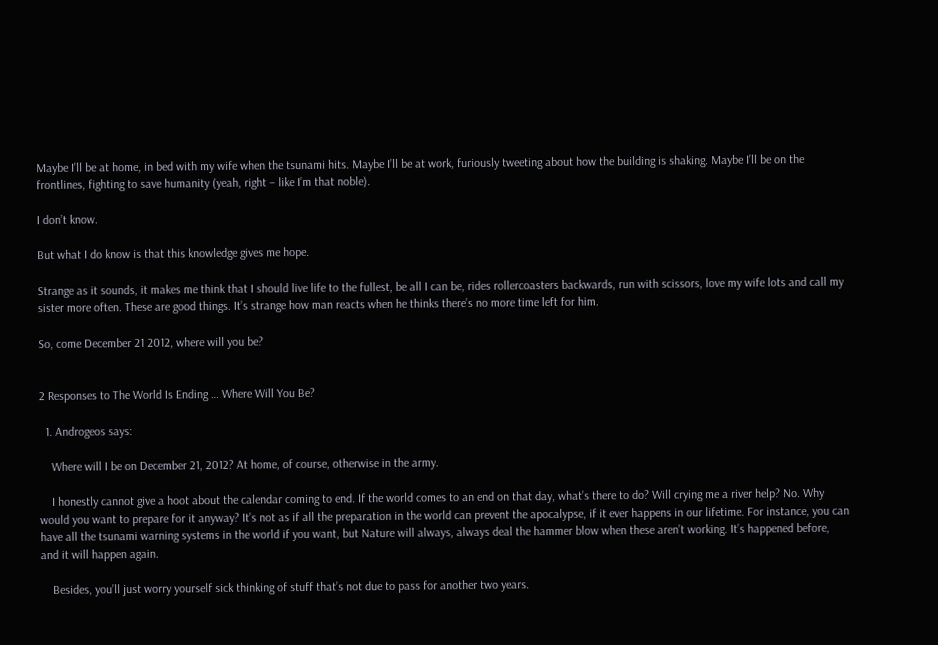Maybe I’ll be at home, in bed with my wife when the tsunami hits. Maybe I’ll be at work, furiously tweeting about how the building is shaking. Maybe I’ll be on the frontlines, fighting to save humanity (yeah, right – like I’m that noble).

I don’t know.

But what I do know is that this knowledge gives me hope.

Strange as it sounds, it makes me think that I should live life to the fullest, be all I can be, rides rollercoasters backwards, run with scissors, love my wife lots and call my sister more often. These are good things. It’s strange how man reacts when he thinks there’s no more time left for him.

So, come December 21 2012, where will you be?


2 Responses to The World Is Ending … Where Will You Be?

  1. Androgeos says:

    Where will I be on December 21, 2012? At home, of course, otherwise in the army.

    I honestly cannot give a hoot about the calendar coming to end. If the world comes to an end on that day, what’s there to do? Will crying me a river help? No. Why would you want to prepare for it anyway? It’s not as if all the preparation in the world can prevent the apocalypse, if it ever happens in our lifetime. For instance, you can have all the tsunami warning systems in the world if you want, but Nature will always, always deal the hammer blow when these aren’t working. It’s happened before, and it will happen again.

    Besides, you’ll just worry yourself sick thinking of stuff that’s not due to pass for another two years.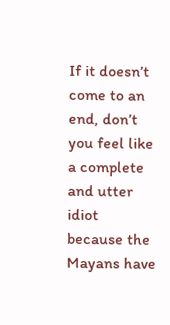If it doesn’t come to an end, don’t you feel like a complete and utter idiot because the Mayans have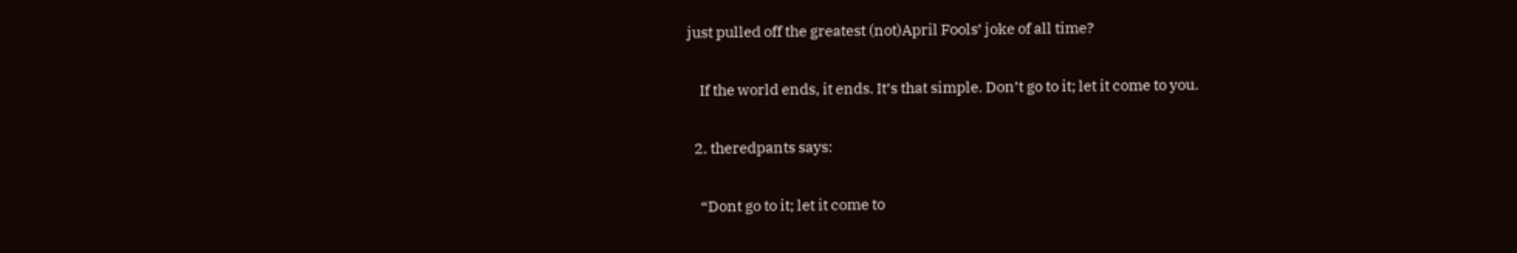just pulled off the greatest (not)April Fools’ joke of all time?

    If the world ends, it ends. It’s that simple. Don’t go to it; let it come to you.

  2. theredpants says:

    “Dont go to it; let it come to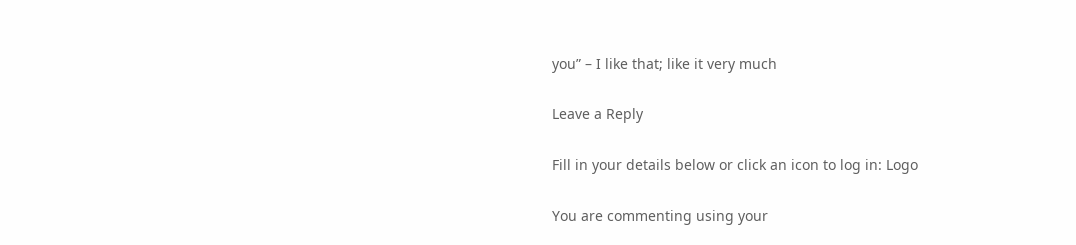you” – I like that; like it very much

Leave a Reply

Fill in your details below or click an icon to log in: Logo

You are commenting using your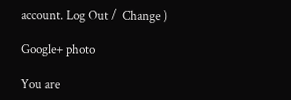account. Log Out /  Change )

Google+ photo

You are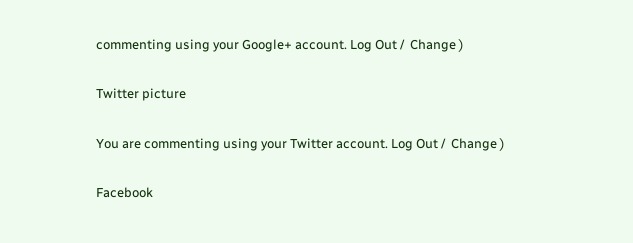commenting using your Google+ account. Log Out /  Change )

Twitter picture

You are commenting using your Twitter account. Log Out /  Change )

Facebook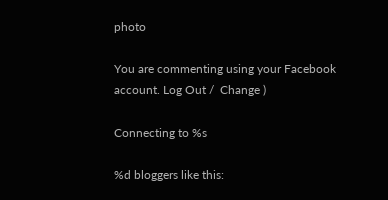photo

You are commenting using your Facebook account. Log Out /  Change )

Connecting to %s

%d bloggers like this: